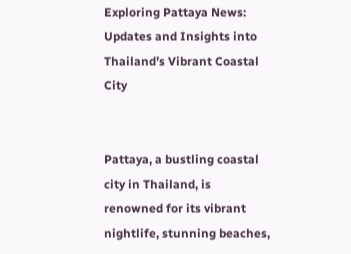Exploring Pattaya News: Updates and Insights into Thailand’s Vibrant Coastal City


Pattaya, a bustling coastal city in Thailand, is renowned for its vibrant nightlife, stunning beaches,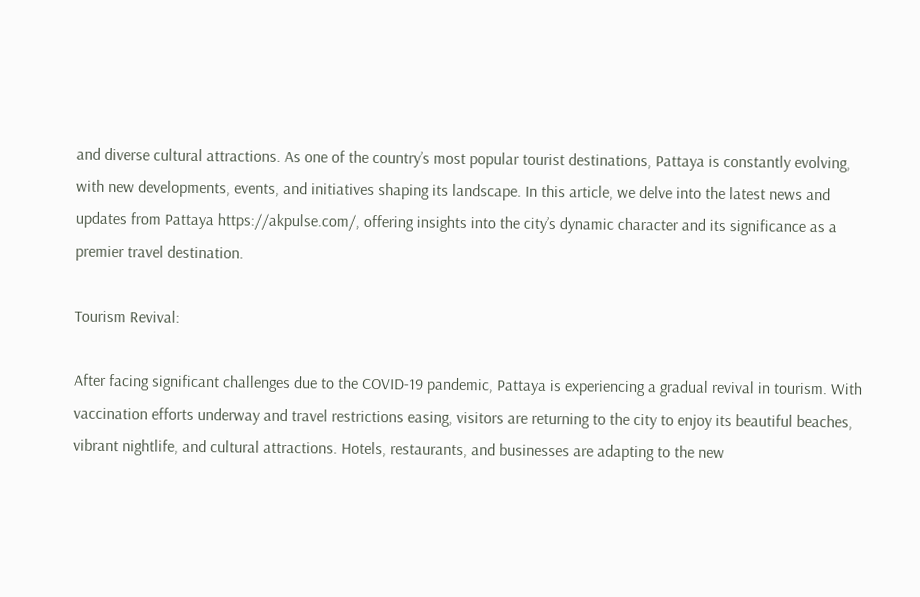and diverse cultural attractions. As one of the country’s most popular tourist destinations, Pattaya is constantly evolving, with new developments, events, and initiatives shaping its landscape. In this article, we delve into the latest news and updates from Pattaya https://akpulse.com/, offering insights into the city’s dynamic character and its significance as a premier travel destination.

Tourism Revival:

After facing significant challenges due to the COVID-19 pandemic, Pattaya is experiencing a gradual revival in tourism. With vaccination efforts underway and travel restrictions easing, visitors are returning to the city to enjoy its beautiful beaches, vibrant nightlife, and cultural attractions. Hotels, restaurants, and businesses are adapting to the new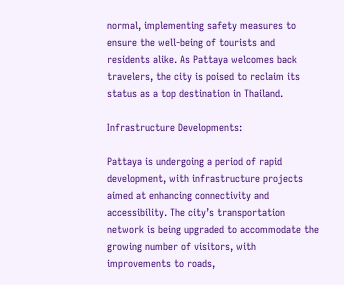normal, implementing safety measures to ensure the well-being of tourists and residents alike. As Pattaya welcomes back travelers, the city is poised to reclaim its status as a top destination in Thailand.

Infrastructure Developments:

Pattaya is undergoing a period of rapid development, with infrastructure projects aimed at enhancing connectivity and accessibility. The city’s transportation network is being upgraded to accommodate the growing number of visitors, with improvements to roads,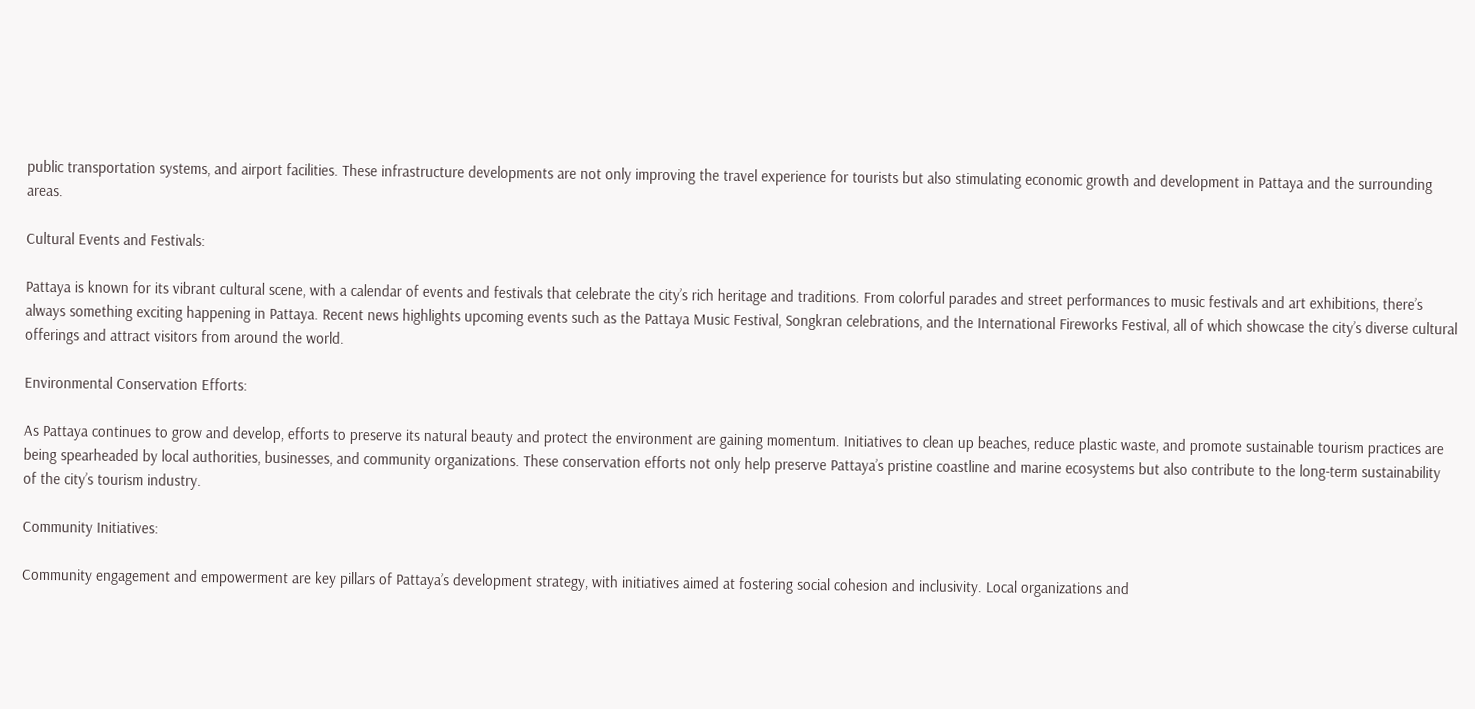public transportation systems, and airport facilities. These infrastructure developments are not only improving the travel experience for tourists but also stimulating economic growth and development in Pattaya and the surrounding areas.

Cultural Events and Festivals:

Pattaya is known for its vibrant cultural scene, with a calendar of events and festivals that celebrate the city’s rich heritage and traditions. From colorful parades and street performances to music festivals and art exhibitions, there’s always something exciting happening in Pattaya. Recent news highlights upcoming events such as the Pattaya Music Festival, Songkran celebrations, and the International Fireworks Festival, all of which showcase the city’s diverse cultural offerings and attract visitors from around the world.

Environmental Conservation Efforts:

As Pattaya continues to grow and develop, efforts to preserve its natural beauty and protect the environment are gaining momentum. Initiatives to clean up beaches, reduce plastic waste, and promote sustainable tourism practices are being spearheaded by local authorities, businesses, and community organizations. These conservation efforts not only help preserve Pattaya’s pristine coastline and marine ecosystems but also contribute to the long-term sustainability of the city’s tourism industry.

Community Initiatives:

Community engagement and empowerment are key pillars of Pattaya’s development strategy, with initiatives aimed at fostering social cohesion and inclusivity. Local organizations and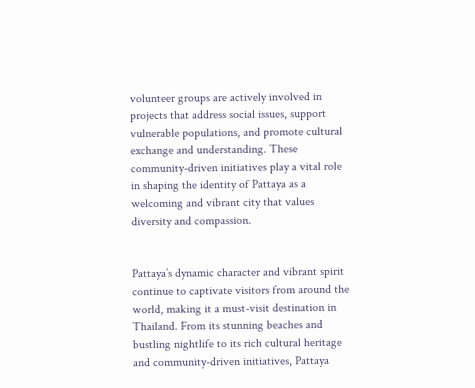volunteer groups are actively involved in projects that address social issues, support vulnerable populations, and promote cultural exchange and understanding. These community-driven initiatives play a vital role in shaping the identity of Pattaya as a welcoming and vibrant city that values diversity and compassion.


Pattaya’s dynamic character and vibrant spirit continue to captivate visitors from around the world, making it a must-visit destination in Thailand. From its stunning beaches and bustling nightlife to its rich cultural heritage and community-driven initiatives, Pattaya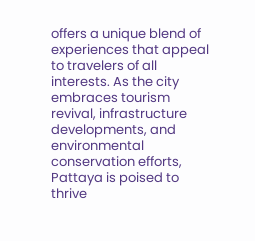offers a unique blend of experiences that appeal to travelers of all interests. As the city embraces tourism revival, infrastructure developments, and environmental conservation efforts, Pattaya is poised to thrive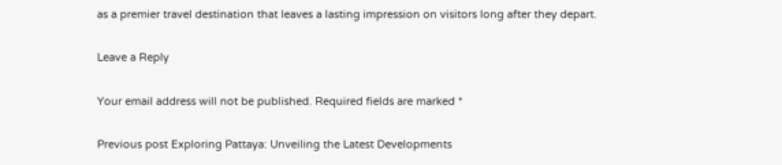as a premier travel destination that leaves a lasting impression on visitors long after they depart.

Leave a Reply

Your email address will not be published. Required fields are marked *

Previous post Exploring Pattaya: Unveiling the Latest Developments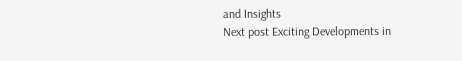and Insights
Next post Exciting Developments in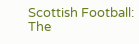Scottish Football: The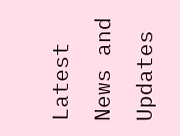Latest News and Updates